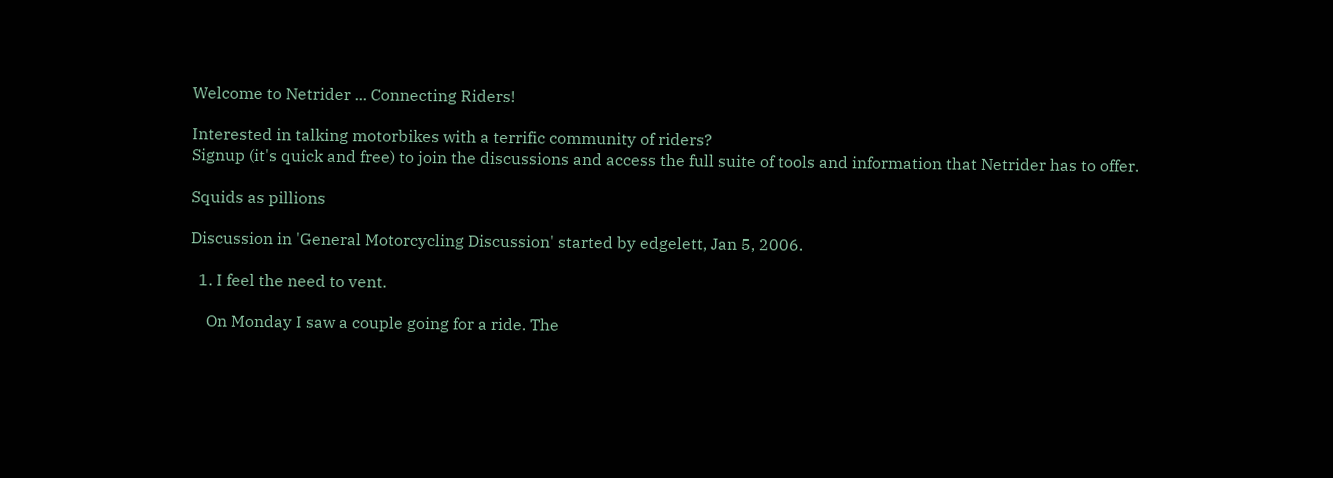Welcome to Netrider ... Connecting Riders!

Interested in talking motorbikes with a terrific community of riders?
Signup (it's quick and free) to join the discussions and access the full suite of tools and information that Netrider has to offer.

Squids as pillions

Discussion in 'General Motorcycling Discussion' started by edgelett, Jan 5, 2006.

  1. I feel the need to vent.

    On Monday I saw a couple going for a ride. The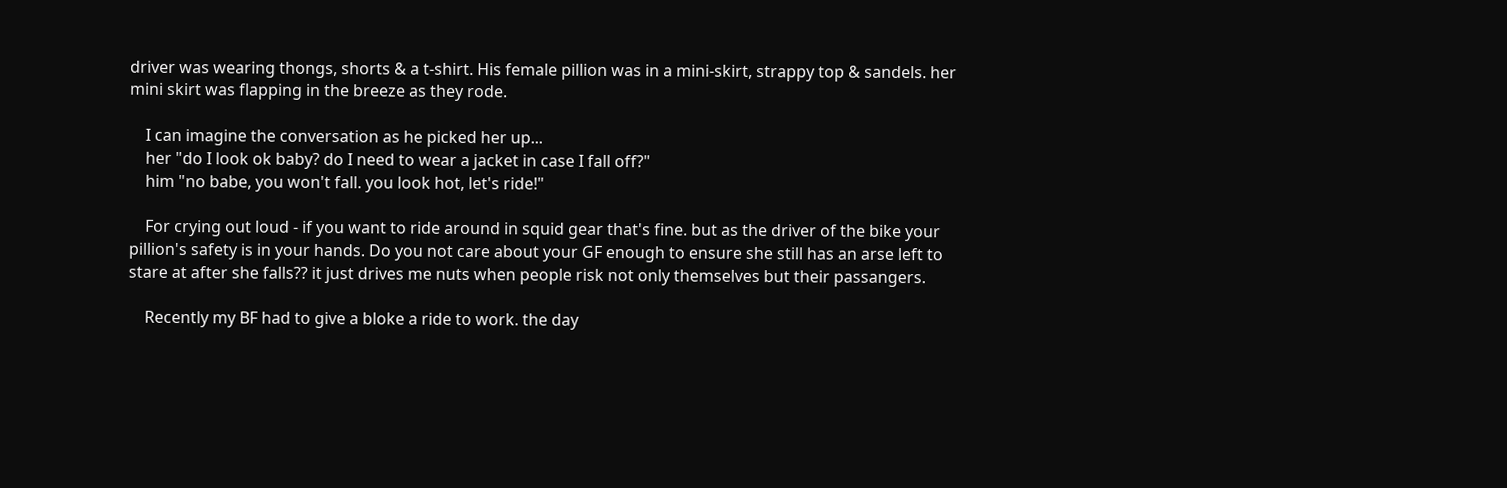driver was wearing thongs, shorts & a t-shirt. His female pillion was in a mini-skirt, strappy top & sandels. her mini skirt was flapping in the breeze as they rode.

    I can imagine the conversation as he picked her up...
    her "do I look ok baby? do I need to wear a jacket in case I fall off?"
    him "no babe, you won't fall. you look hot, let's ride!"

    For crying out loud - if you want to ride around in squid gear that's fine. but as the driver of the bike your pillion's safety is in your hands. Do you not care about your GF enough to ensure she still has an arse left to stare at after she falls?? it just drives me nuts when people risk not only themselves but their passangers.

    Recently my BF had to give a bloke a ride to work. the day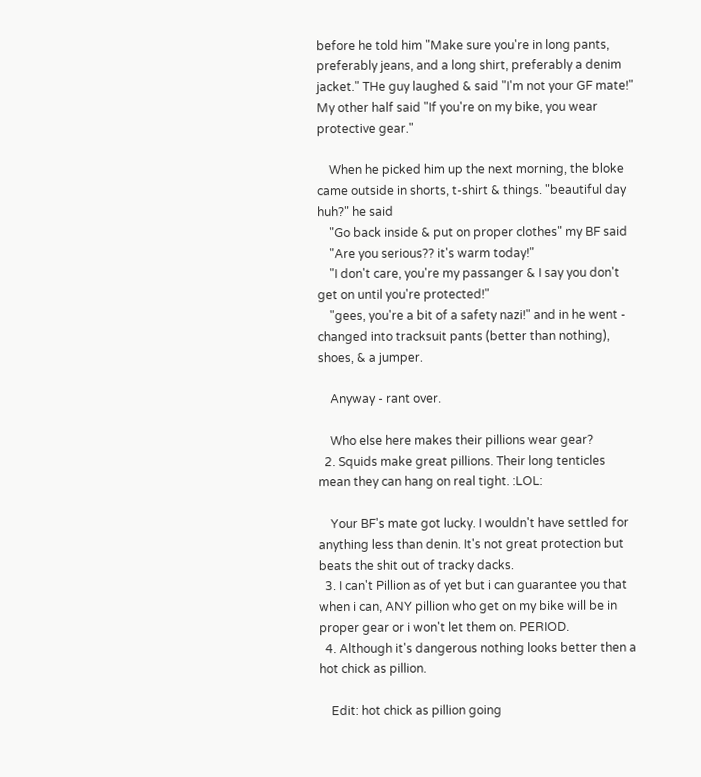before he told him "Make sure you're in long pants, preferably jeans, and a long shirt, preferably a denim jacket." THe guy laughed & said "I'm not your GF mate!" My other half said "If you're on my bike, you wear protective gear."

    When he picked him up the next morning, the bloke came outside in shorts, t-shirt & things. "beautiful day huh?" he said
    "Go back inside & put on proper clothes" my BF said
    "Are you serious?? it's warm today!"
    "I don't care, you're my passanger & I say you don't get on until you're protected!"
    "gees, you're a bit of a safety nazi!" and in he went - changed into tracksuit pants (better than nothing), shoes, & a jumper.

    Anyway - rant over.

    Who else here makes their pillions wear gear?
  2. Squids make great pillions. Their long tenticles mean they can hang on real tight. :LOL:

    Your BF's mate got lucky. I wouldn't have settled for anything less than denin. It's not great protection but beats the shit out of tracky dacks.
  3. I can't Pillion as of yet but i can guarantee you that when i can, ANY pillion who get on my bike will be in proper gear or i won't let them on. PERIOD.
  4. Although it's dangerous nothing looks better then a hot chick as pillion.

    Edit: hot chick as pillion going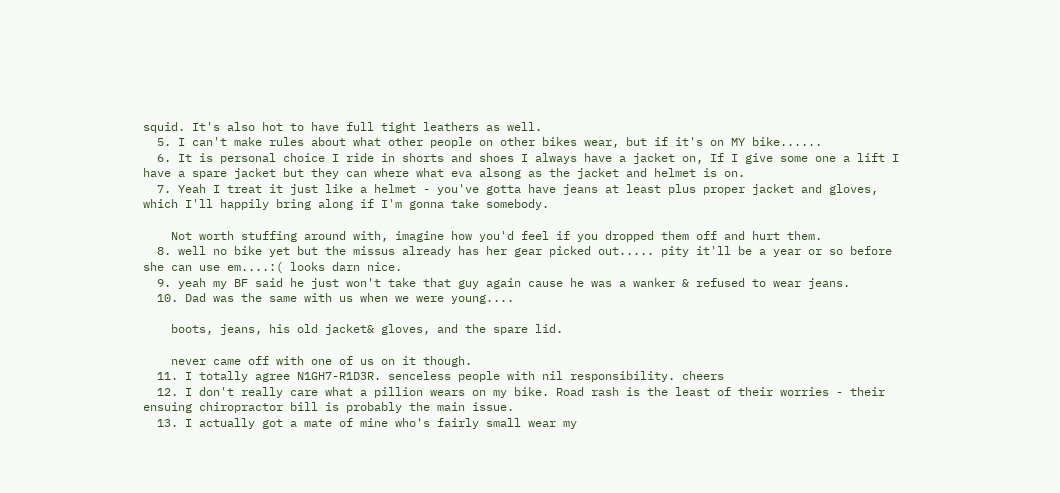squid. It's also hot to have full tight leathers as well.
  5. I can't make rules about what other people on other bikes wear, but if it's on MY bike......
  6. It is personal choice I ride in shorts and shoes I always have a jacket on, If I give some one a lift I have a spare jacket but they can where what eva alsong as the jacket and helmet is on.
  7. Yeah I treat it just like a helmet - you've gotta have jeans at least plus proper jacket and gloves, which I'll happily bring along if I'm gonna take somebody.

    Not worth stuffing around with, imagine how you'd feel if you dropped them off and hurt them.
  8. well no bike yet but the missus already has her gear picked out..... pity it'll be a year or so before she can use em....:( looks darn nice.
  9. yeah my BF said he just won't take that guy again cause he was a wanker & refused to wear jeans.
  10. Dad was the same with us when we were young....

    boots, jeans, his old jacket& gloves, and the spare lid.

    never came off with one of us on it though.
  11. I totally agree N1GH7-R1D3R. senceless people with nil responsibility. cheers
  12. I don't really care what a pillion wears on my bike. Road rash is the least of their worries - their ensuing chiropractor bill is probably the main issue.
  13. I actually got a mate of mine who's fairly small wear my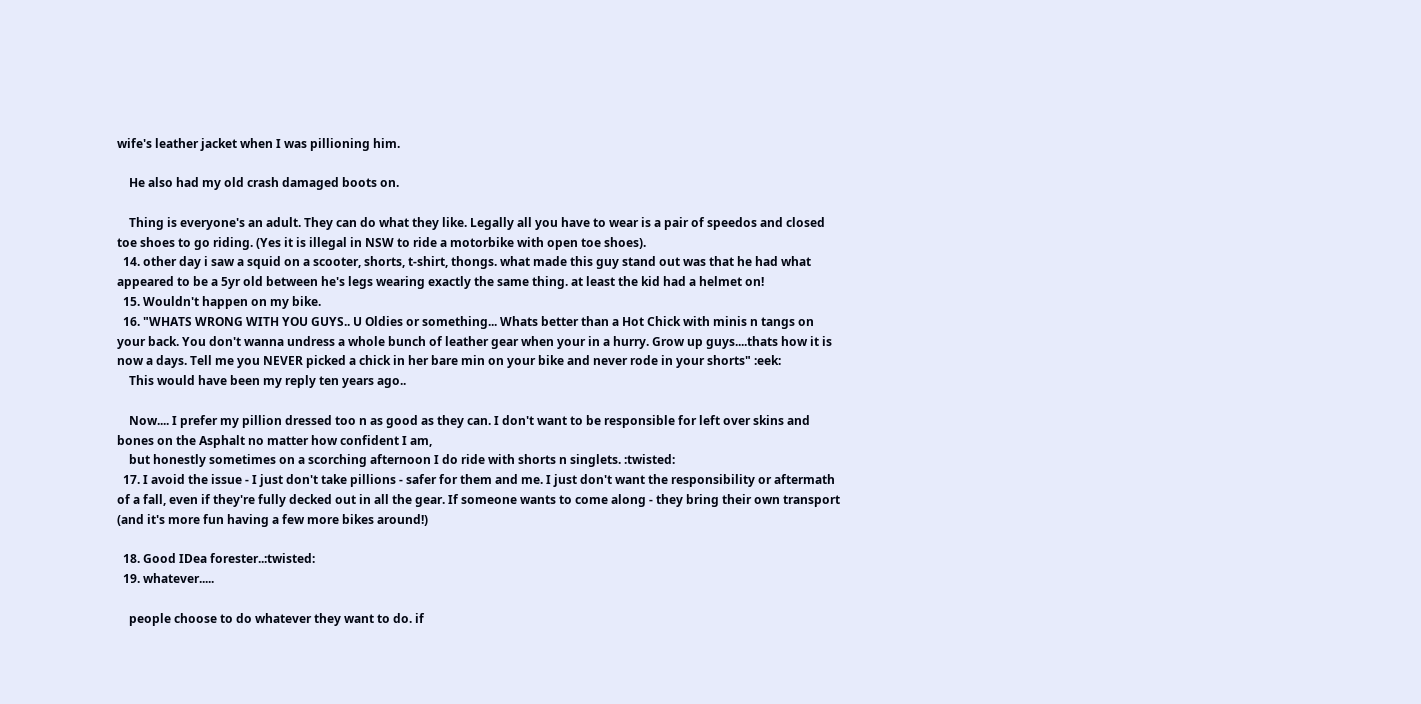wife's leather jacket when I was pillioning him.

    He also had my old crash damaged boots on.

    Thing is everyone's an adult. They can do what they like. Legally all you have to wear is a pair of speedos and closed toe shoes to go riding. (Yes it is illegal in NSW to ride a motorbike with open toe shoes).
  14. other day i saw a squid on a scooter, shorts, t-shirt, thongs. what made this guy stand out was that he had what appeared to be a 5yr old between he's legs wearing exactly the same thing. at least the kid had a helmet on!
  15. Wouldn't happen on my bike.
  16. "WHATS WRONG WITH YOU GUYS.. U Oldies or something... Whats better than a Hot Chick with minis n tangs on your back. You don't wanna undress a whole bunch of leather gear when your in a hurry. Grow up guys....thats how it is now a days. Tell me you NEVER picked a chick in her bare min on your bike and never rode in your shorts" :eek:
    This would have been my reply ten years ago..

    Now.... I prefer my pillion dressed too n as good as they can. I don't want to be responsible for left over skins and bones on the Asphalt no matter how confident I am,
    but honestly sometimes on a scorching afternoon I do ride with shorts n singlets. :twisted:
  17. I avoid the issue - I just don't take pillions - safer for them and me. I just don't want the responsibility or aftermath of a fall, even if they're fully decked out in all the gear. If someone wants to come along - they bring their own transport (and it's more fun having a few more bikes around!)

  18. Good IDea forester..:twisted:
  19. whatever.....

    people choose to do whatever they want to do. if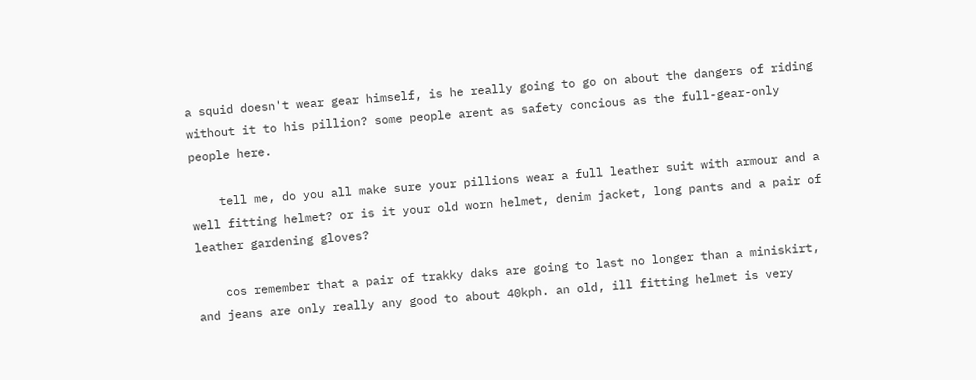a squid doesn't wear gear himself, is he really going to go on about the dangers of riding without it to his pillion? some people arent as safety concious as the full-gear-only people here.

    tell me, do you all make sure your pillions wear a full leather suit with armour and a well fitting helmet? or is it your old worn helmet, denim jacket, long pants and a pair of leather gardening gloves?

    cos remember that a pair of trakky daks are going to last no longer than a miniskirt, and jeans are only really any good to about 40kph. an old, ill fitting helmet is very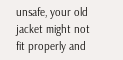unsafe, your old jacket might not fit properly and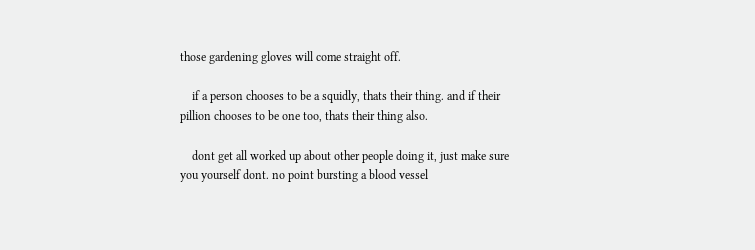those gardening gloves will come straight off.

    if a person chooses to be a squidly, thats their thing. and if their pillion chooses to be one too, thats their thing also.

    dont get all worked up about other people doing it, just make sure you yourself dont. no point bursting a blood vessel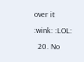over it :wink: :LOL:
  20. No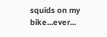squids on my bike...ever...